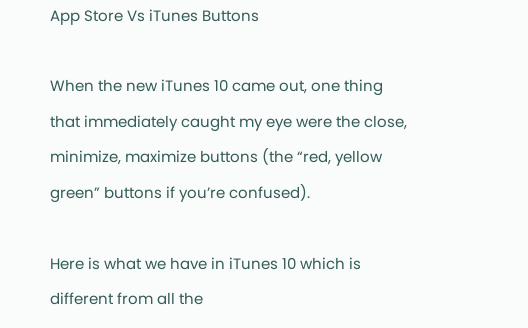App Store Vs iTunes Buttons

When the new iTunes 10 came out, one thing that immediately caught my eye were the close, minimize, maximize buttons (the “red, yellow green” buttons if you’re confused).

Here is what we have in iTunes 10 which is different from all the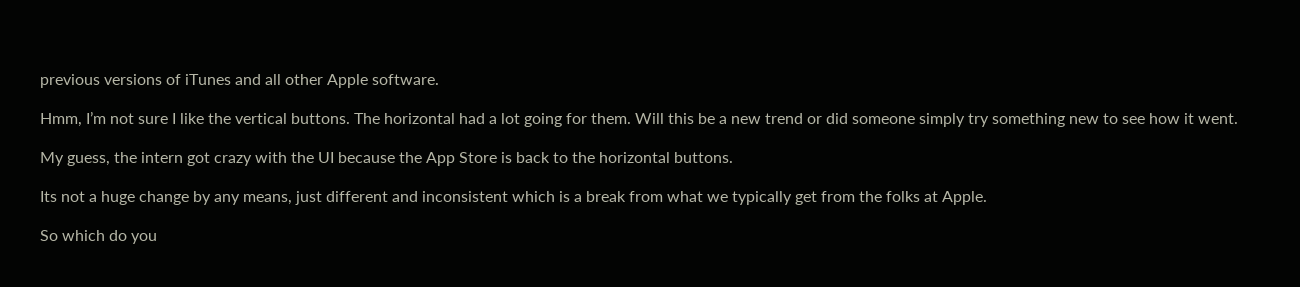previous versions of iTunes and all other Apple software.

Hmm, I’m not sure I like the vertical buttons. The horizontal had a lot going for them. Will this be a new trend or did someone simply try something new to see how it went.

My guess, the intern got crazy with the UI because the App Store is back to the horizontal buttons.

Its not a huge change by any means, just different and inconsistent which is a break from what we typically get from the folks at Apple.

So which do you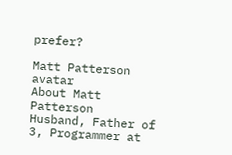prefer?

Matt Patterson avatar
About Matt Patterson
Husband, Father of 3, Programmer at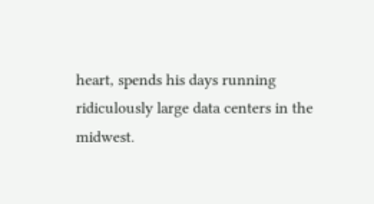heart, spends his days running ridiculously large data centers in the midwest.